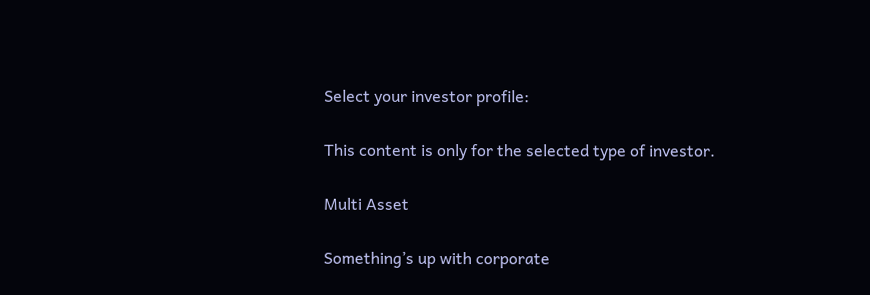Select your investor profile:

This content is only for the selected type of investor.

Multi Asset

Something’s up with corporate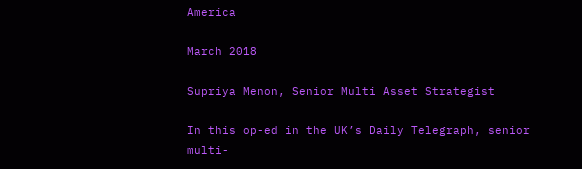America

March 2018

Supriya Menon, Senior Multi Asset Strategist

In this op-ed in the UK’s Daily Telegraph, senior multi-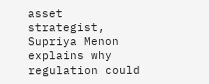asset strategist, Supriya Menon explains why regulation could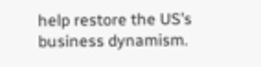help restore the US’s business dynamism.